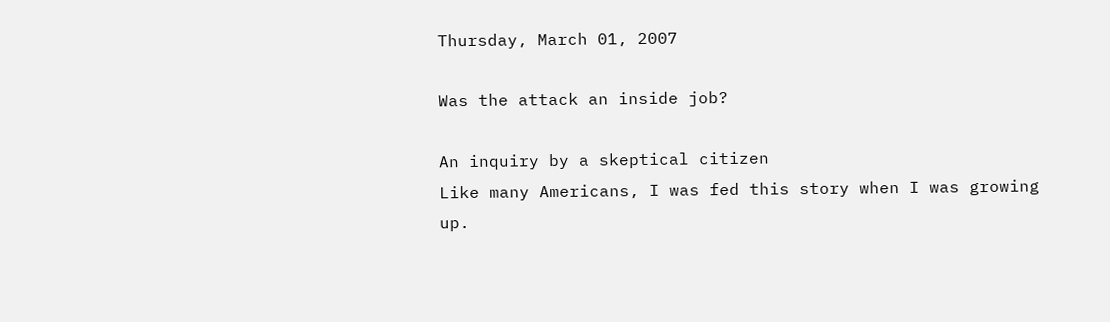Thursday, March 01, 2007

Was the attack an inside job?

An inquiry by a skeptical citizen
Like many Americans, I was fed this story when I was growing up.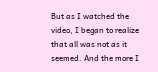But as I watched the video, I began to realize that all was not as it seemed. And the more I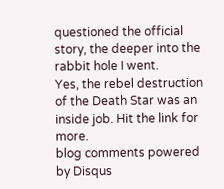questioned the official story, the deeper into the rabbit hole I went.
Yes, the rebel destruction of the Death Star was an inside job. Hit the link for more.
blog comments powered by Disqus